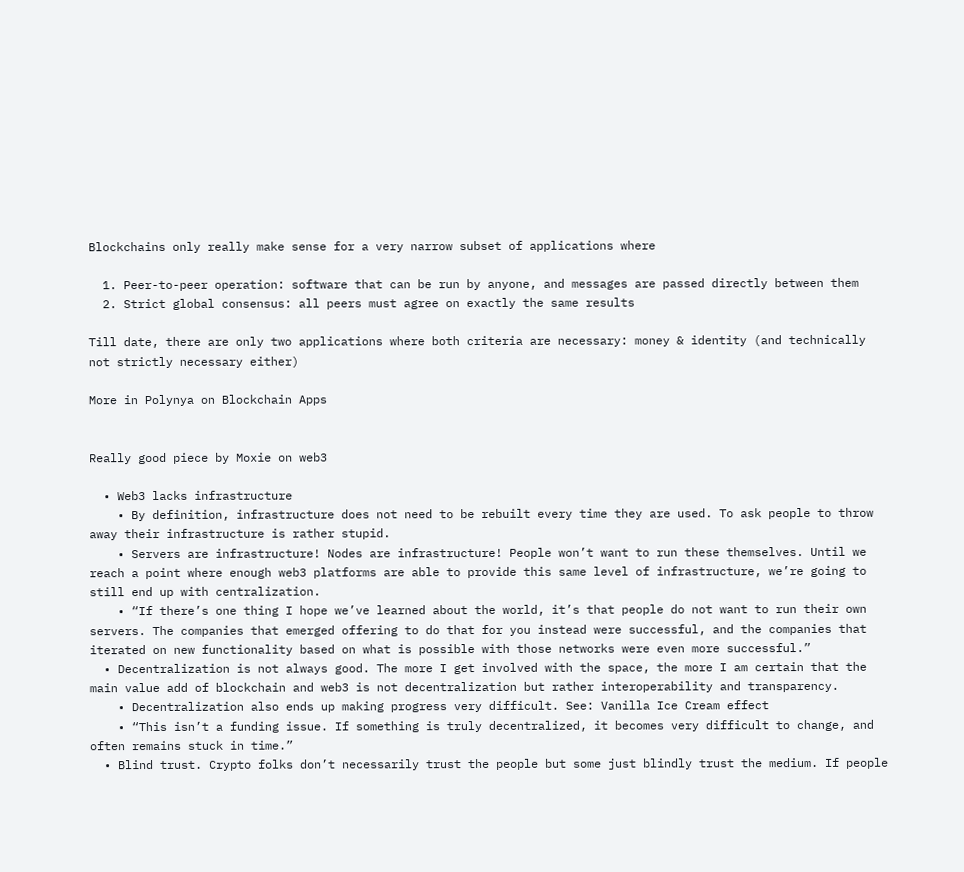Blockchains only really make sense for a very narrow subset of applications where

  1. Peer-to-peer operation: software that can be run by anyone, and messages are passed directly between them
  2. Strict global consensus: all peers must agree on exactly the same results

Till date, there are only two applications where both criteria are necessary: money & identity (and technically not strictly necessary either)

More in Polynya on Blockchain Apps


Really good piece by Moxie on web3

  • Web3 lacks infrastructure
    • By definition, infrastructure does not need to be rebuilt every time they are used. To ask people to throw away their infrastructure is rather stupid.
    • Servers are infrastructure! Nodes are infrastructure! People won’t want to run these themselves. Until we reach a point where enough web3 platforms are able to provide this same level of infrastructure, we’re going to still end up with centralization.
    • “If there’s one thing I hope we’ve learned about the world, it’s that people do not want to run their own servers. The companies that emerged offering to do that for you instead were successful, and the companies that iterated on new functionality based on what is possible with those networks were even more successful.”
  • Decentralization is not always good. The more I get involved with the space, the more I am certain that the main value add of blockchain and web3 is not decentralization but rather interoperability and transparency.
    • Decentralization also ends up making progress very difficult. See: Vanilla Ice Cream effect
    • “This isn’t a funding issue. If something is truly decentralized, it becomes very difficult to change, and often remains stuck in time.”
  • Blind trust. Crypto folks don’t necessarily trust the people but some just blindly trust the medium. If people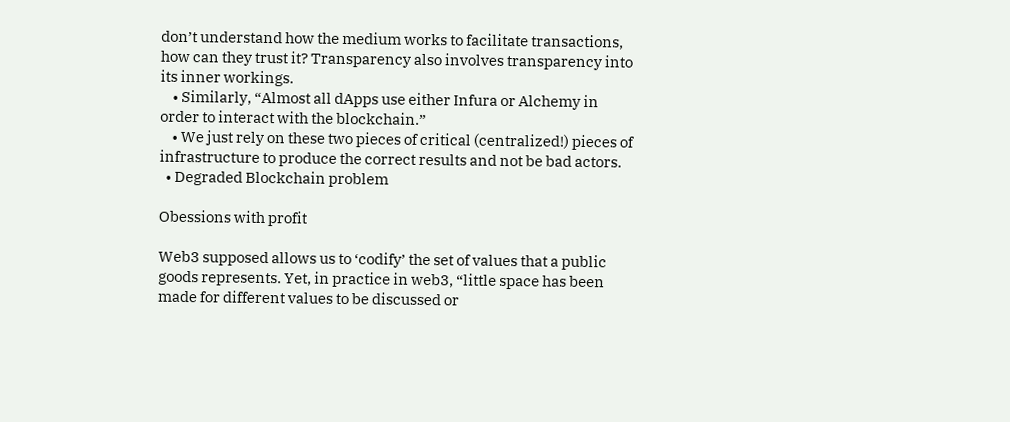don’t understand how the medium works to facilitate transactions, how can they trust it? Transparency also involves transparency into its inner workings.
    • Similarly, “Almost all dApps use either Infura or Alchemy in order to interact with the blockchain.”
    • We just rely on these two pieces of critical (centralized!) pieces of infrastructure to produce the correct results and not be bad actors.
  • Degraded Blockchain problem

Obessions with profit

Web3 supposed allows us to ‘codify’ the set of values that a public goods represents. Yet, in practice in web3, “little space has been made for different values to be discussed or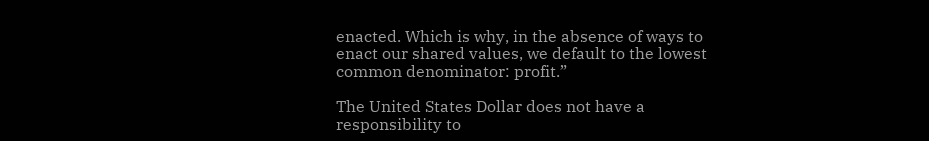enacted. Which is why, in the absence of ways to enact our shared values, we default to the lowest common denominator: profit.”

The United States Dollar does not have a responsibility to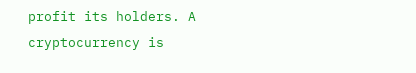profit its holders. A cryptocurrency is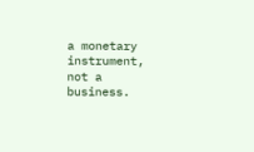a monetary instrument, not a business.